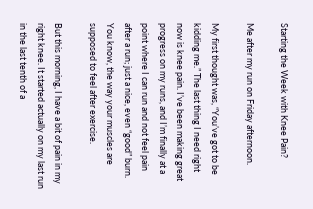Starting the Week with Knee Pain?

Me after my run on Friday afternoon.

My first thought was, “You’ve got to be kidding me.” The last thing I need right now is knee pain. I’ve been making great progress on my runs, and I’m finally at a point where I can run and not feel pain after a run; just a nice, even “good” burn. You know, the way your muscles are supposed to feel after exercise.

But this morning, I have a bit of pain in my right knee. It started actually on my last run in the last tenth of a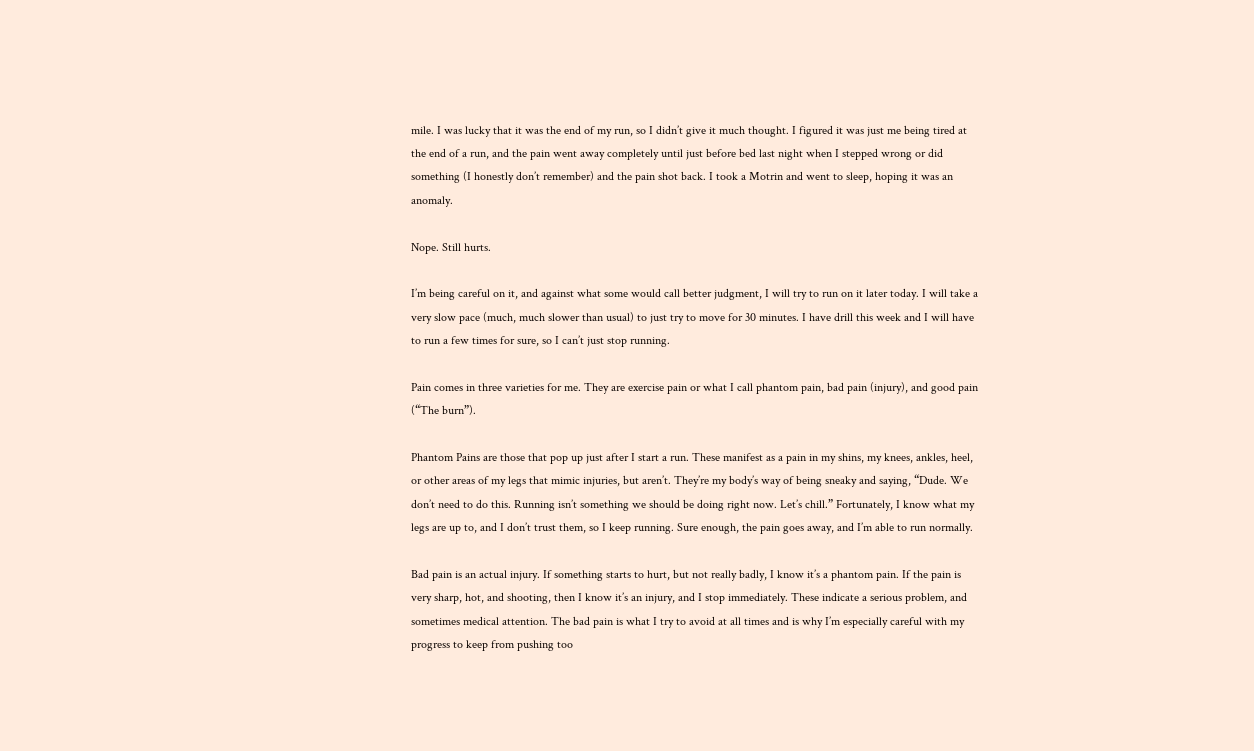mile. I was lucky that it was the end of my run, so I didn’t give it much thought. I figured it was just me being tired at the end of a run, and the pain went away completely until just before bed last night when I stepped wrong or did something (I honestly don’t remember) and the pain shot back. I took a Motrin and went to sleep, hoping it was an anomaly.

Nope. Still hurts.

I’m being careful on it, and against what some would call better judgment, I will try to run on it later today. I will take a very slow pace (much, much slower than usual) to just try to move for 30 minutes. I have drill this week and I will have to run a few times for sure, so I can’t just stop running.

Pain comes in three varieties for me. They are exercise pain or what I call phantom pain, bad pain (injury), and good pain (“The burn”).

Phantom Pains are those that pop up just after I start a run. These manifest as a pain in my shins, my knees, ankles, heel, or other areas of my legs that mimic injuries, but aren’t. They’re my body’s way of being sneaky and saying, “Dude. We don’t need to do this. Running isn’t something we should be doing right now. Let’s chill.” Fortunately, I know what my legs are up to, and I don’t trust them, so I keep running. Sure enough, the pain goes away, and I’m able to run normally.

Bad pain is an actual injury. If something starts to hurt, but not really badly, I know it’s a phantom pain. If the pain is very sharp, hot, and shooting, then I know it’s an injury, and I stop immediately. These indicate a serious problem, and sometimes medical attention. The bad pain is what I try to avoid at all times and is why I’m especially careful with my progress to keep from pushing too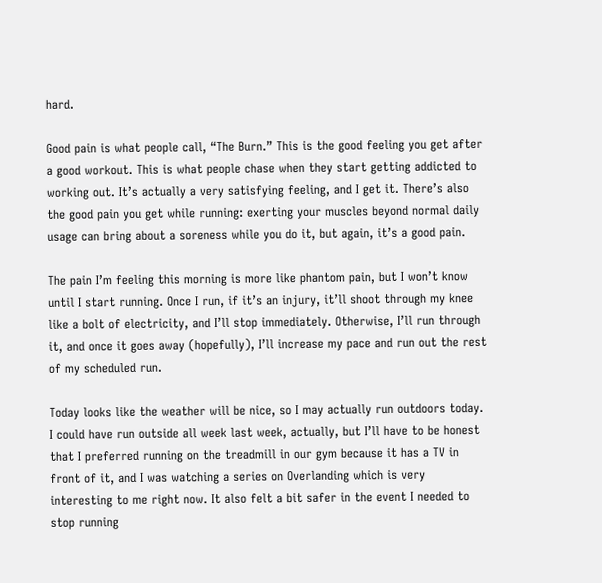hard.

Good pain is what people call, “The Burn.” This is the good feeling you get after a good workout. This is what people chase when they start getting addicted to working out. It’s actually a very satisfying feeling, and I get it. There’s also the good pain you get while running: exerting your muscles beyond normal daily usage can bring about a soreness while you do it, but again, it’s a good pain.

The pain I’m feeling this morning is more like phantom pain, but I won’t know until I start running. Once I run, if it’s an injury, it’ll shoot through my knee like a bolt of electricity, and I’ll stop immediately. Otherwise, I’ll run through it, and once it goes away (hopefully), I’ll increase my pace and run out the rest of my scheduled run.

Today looks like the weather will be nice, so I may actually run outdoors today. I could have run outside all week last week, actually, but I’ll have to be honest that I preferred running on the treadmill in our gym because it has a TV in front of it, and I was watching a series on Overlanding which is very interesting to me right now. It also felt a bit safer in the event I needed to stop running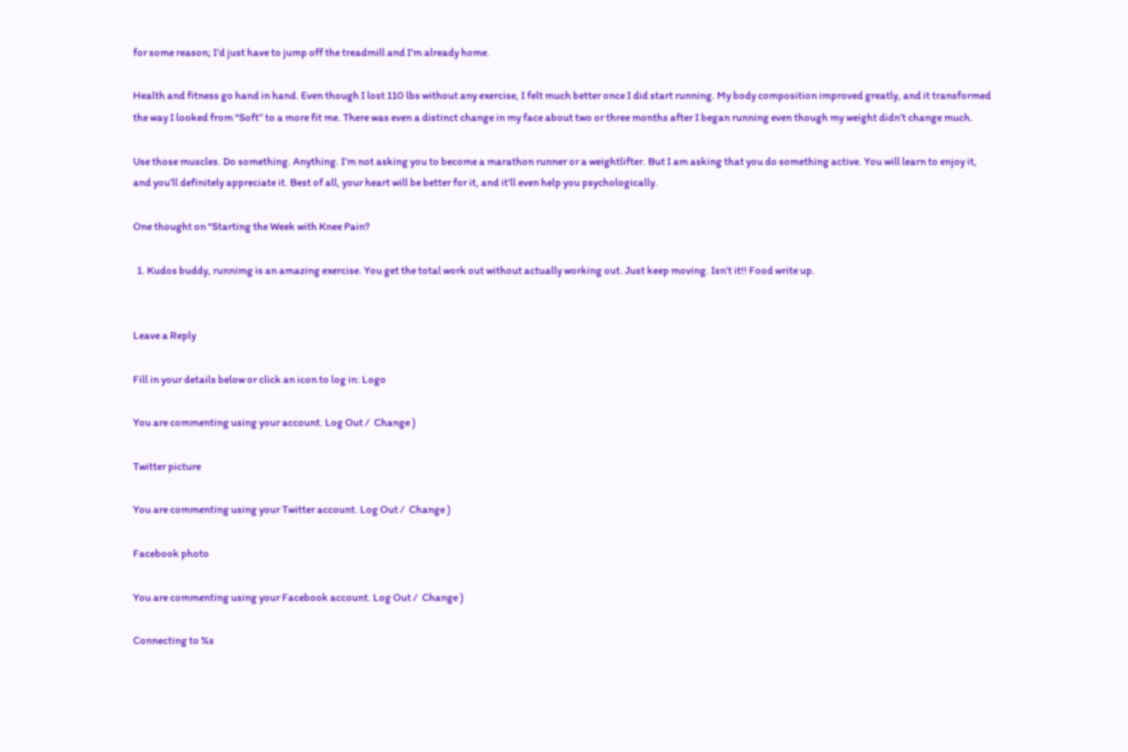for some reason; I’d just have to jump off the treadmill and I’m already home.

Health and fitness go hand in hand. Even though I lost 110 lbs without any exercise, I felt much better once I did start running. My body composition improved greatly, and it transformed the way I looked from “Soft” to a more fit me. There was even a distinct change in my face about two or three months after I began running even though my weight didn’t change much.

Use those muscles. Do something. Anything. I’m not asking you to become a marathon runner or a weightlifter. But I am asking that you do something active. You will learn to enjoy it, and you’ll definitely appreciate it. Best of all, your heart will be better for it, and it’ll even help you psychologically.

One thought on “Starting the Week with Knee Pain?

  1. Kudos buddy, runnimg is an amazing exercise. You get the total work out without actually working out. Just keep moving. Isn’t it!! Food write up.


Leave a Reply

Fill in your details below or click an icon to log in: Logo

You are commenting using your account. Log Out /  Change )

Twitter picture

You are commenting using your Twitter account. Log Out /  Change )

Facebook photo

You are commenting using your Facebook account. Log Out /  Change )

Connecting to %s